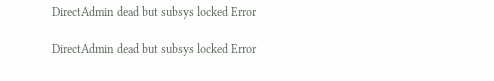DirectAdmin dead but subsys locked Error

DirectAdmin dead but subsys locked Error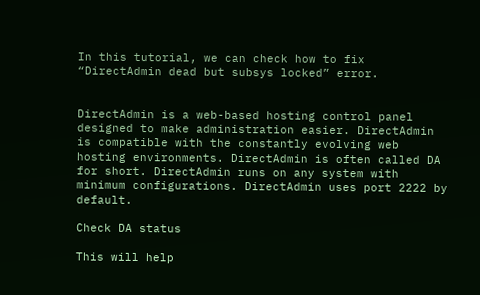In this tutorial, we can check how to fix “DirectAdmin dead but subsys locked” error.


DirectAdmin is a web-based hosting control panel designed to make administration easier. DirectAdmin is compatible with the constantly evolving web hosting environments. DirectAdmin is often called DA for short. DirectAdmin runs on any system with minimum configurations. DirectAdmin uses port 2222 by default.

Check DA status

This will help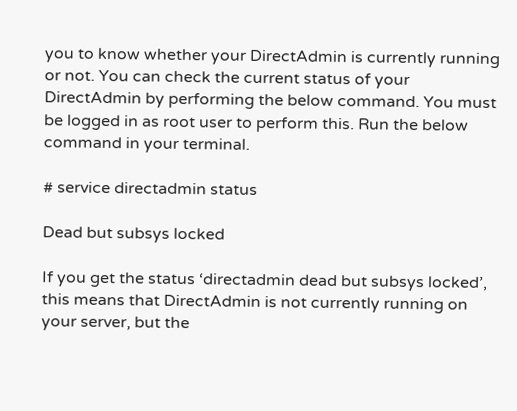you to know whether your DirectAdmin is currently running or not. You can check the current status of your DirectAdmin by performing the below command. You must be logged in as root user to perform this. Run the below command in your terminal.

# service directadmin status

Dead but subsys locked

If you get the status ‘directadmin dead but subsys locked’, this means that DirectAdmin is not currently running on your server, but the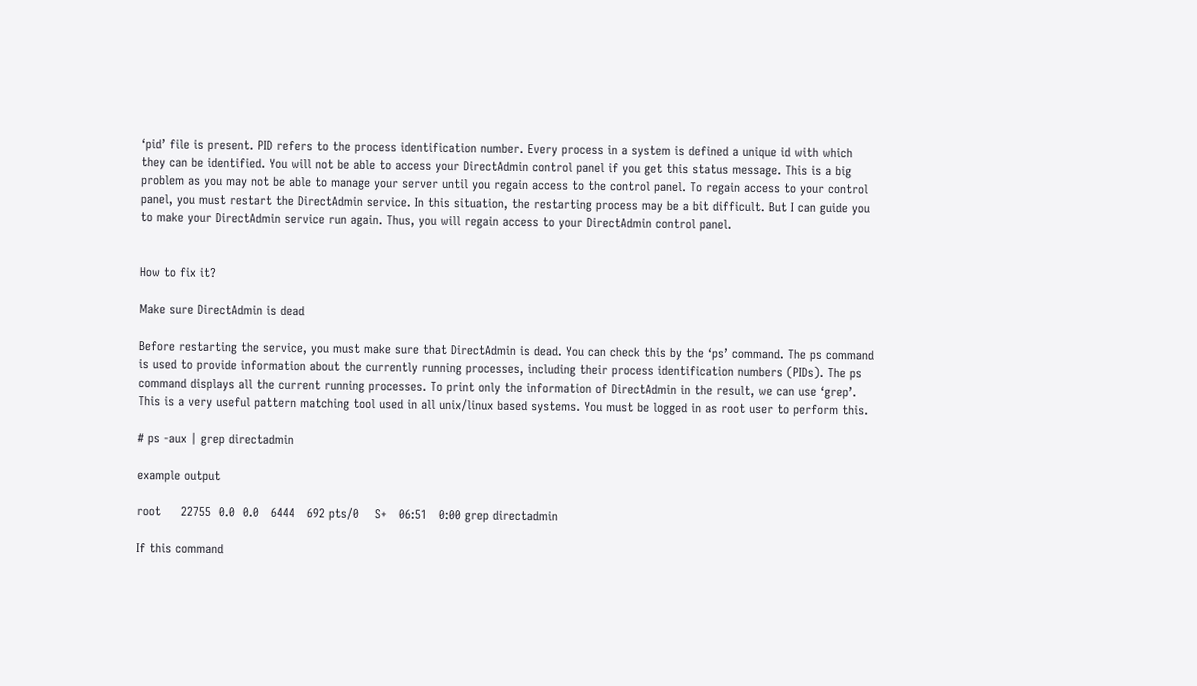‘pid’ file is present. PID refers to the process identification number. Every process in a system is defined a unique id with which they can be identified. You will not be able to access your DirectAdmin control panel if you get this status message. This is a big problem as you may not be able to manage your server until you regain access to the control panel. To regain access to your control panel, you must restart the DirectAdmin service. In this situation, the restarting process may be a bit difficult. But I can guide you to make your DirectAdmin service run again. Thus, you will regain access to your DirectAdmin control panel.


How to fix it?

Make sure DirectAdmin is dead

Before restarting the service, you must make sure that DirectAdmin is dead. You can check this by the ‘ps’ command. The ps command is used to provide information about the currently running processes, including their process identification numbers (PIDs). The ps command displays all the current running processes. To print only the information of DirectAdmin in the result, we can use ‘grep’. This is a very useful pattern matching tool used in all unix/linux based systems. You must be logged in as root user to perform this.

# ps -aux | grep directadmin

example output

root     22755  0.0  0.0   6444   692 pts/0    S+   06:51   0:00 grep directadmin

If this command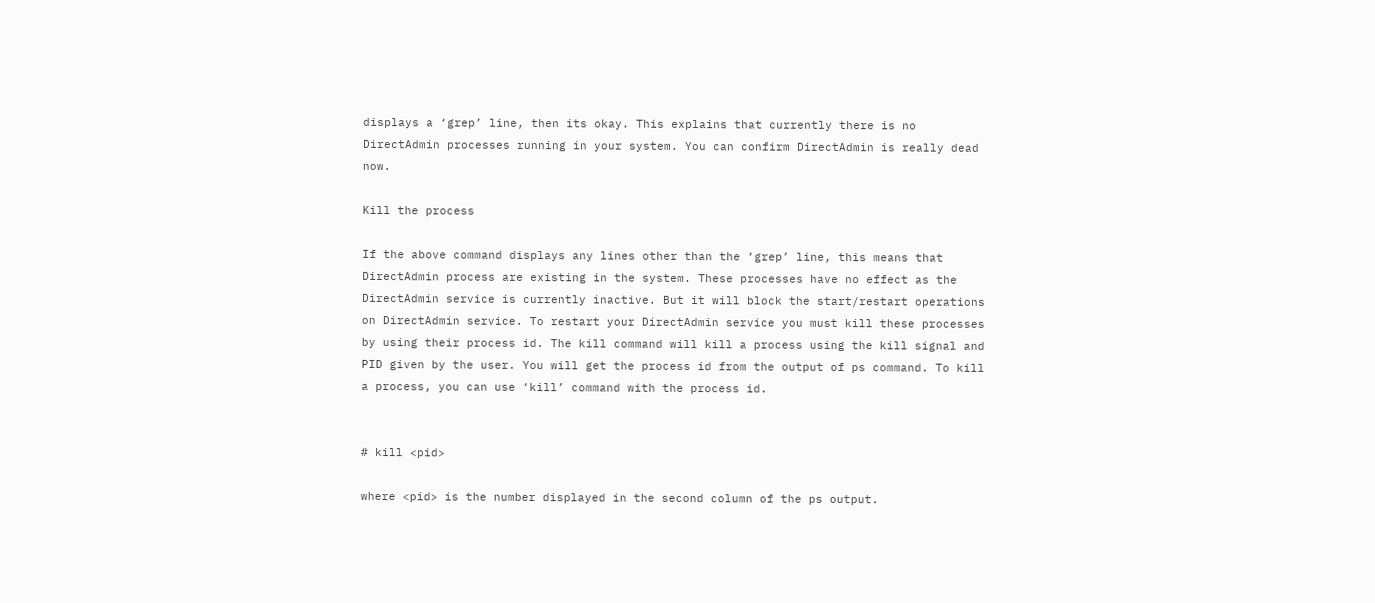displays a ‘grep’ line, then its okay. This explains that currently there is no DirectAdmin processes running in your system. You can confirm DirectAdmin is really dead now.

Kill the process

If the above command displays any lines other than the ‘grep’ line, this means that DirectAdmin process are existing in the system. These processes have no effect as the DirectAdmin service is currently inactive. But it will block the start/restart operations on DirectAdmin service. To restart your DirectAdmin service you must kill these processes by using their process id. The kill command will kill a process using the kill signal and PID given by the user. You will get the process id from the output of ps command. To kill a process, you can use ‘kill’ command with the process id.


# kill <pid>

where <pid> is the number displayed in the second column of the ps output.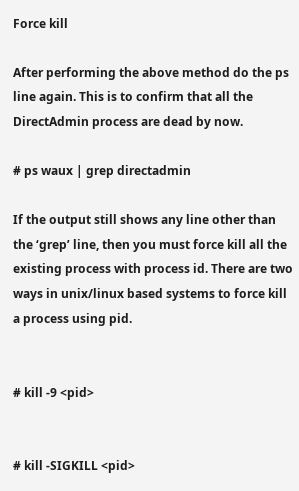Force kill

After performing the above method do the ps line again. This is to confirm that all the DirectAdmin process are dead by now.

# ps waux | grep directadmin

If the output still shows any line other than the ‘grep’ line, then you must force kill all the existing process with process id. There are two ways in unix/linux based systems to force kill a process using pid.


# kill -9 <pid>


# kill -SIGKILL <pid>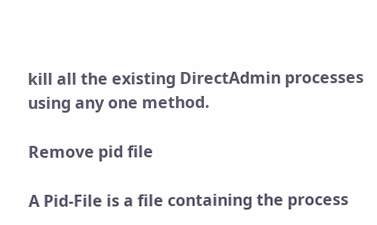kill all the existing DirectAdmin processes using any one method.

Remove pid file

A Pid-File is a file containing the process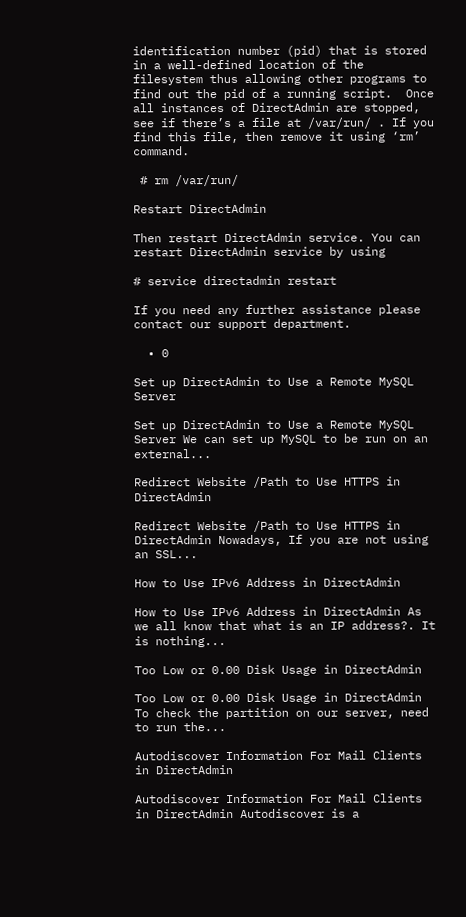identification number (pid) that is stored in a well-defined location of the filesystem thus allowing other programs to find out the pid of a running script.  Once all instances of DirectAdmin are stopped, see if there’s a file at /var/run/ . If you find this file, then remove it using ‘rm’ command.

 # rm /var/run/

Restart DirectAdmin

Then restart DirectAdmin service. You can restart DirectAdmin service by using

# service directadmin restart

If you need any further assistance please contact our support department.

  • 0

Set up DirectAdmin to Use a Remote MySQL Server

Set up DirectAdmin to Use a Remote MySQL Server We can set up MySQL to be run on an external...

Redirect Website /Path to Use HTTPS in DirectAdmin

Redirect Website /Path to Use HTTPS in DirectAdmin Nowadays, If you are not using an SSL...

How to Use IPv6 Address in DirectAdmin

How to Use IPv6 Address in DirectAdmin As we all know that what is an IP address?. It is nothing...

Too Low or 0.00 Disk Usage in DirectAdmin

Too Low or 0.00 Disk Usage in DirectAdmin To check the partition on our server, need to run the...

Autodiscover Information For Mail Clients in DirectAdmin

Autodiscover Information For Mail Clients in DirectAdmin Autodiscover is a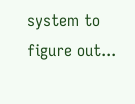system to figure out...